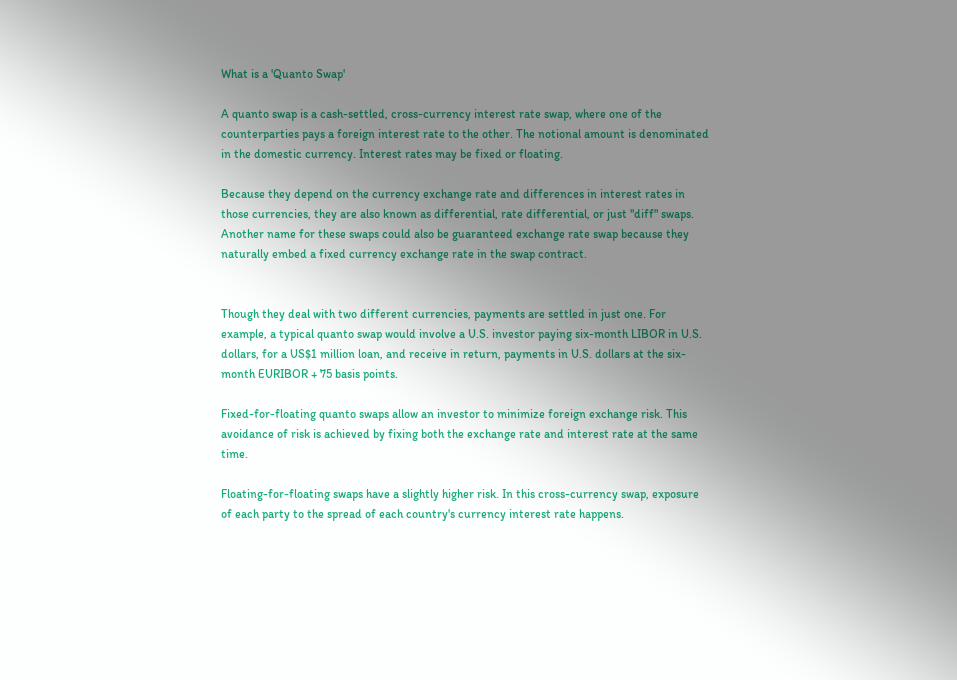What is a 'Quanto Swap'

A quanto swap is a cash-settled, cross-currency interest rate swap, where one of the counterparties pays a foreign interest rate to the other. The notional amount is denominated in the domestic currency. Interest rates may be fixed or floating.

Because they depend on the currency exchange rate and differences in interest rates in those currencies, they are also known as differential, rate differential, or just "diff" swaps. Another name for these swaps could also be guaranteed exchange rate swap because they naturally embed a fixed currency exchange rate in the swap contract.


Though they deal with two different currencies, payments are settled in just one. For example, a typical quanto swap would involve a U.S. investor paying six-month LIBOR in U.S. dollars, for a US$1 million loan, and receive in return, payments in U.S. dollars at the six-month EURIBOR + 75 basis points.

Fixed-for-floating quanto swaps allow an investor to minimize foreign exchange risk. This avoidance of risk is achieved by fixing both the exchange rate and interest rate at the same time.

Floating-for-floating swaps have a slightly higher risk. In this cross-currency swap, exposure of each party to the spread of each country's currency interest rate happens.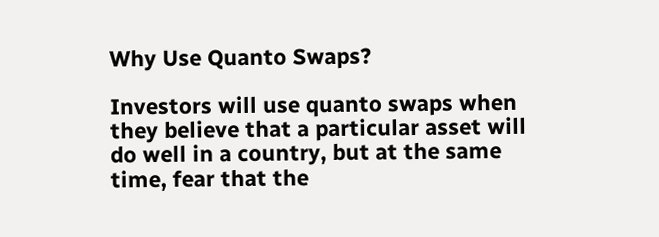Why Use Quanto Swaps?

Investors will use quanto swaps when they believe that a particular asset will do well in a country, but at the same time, fear that the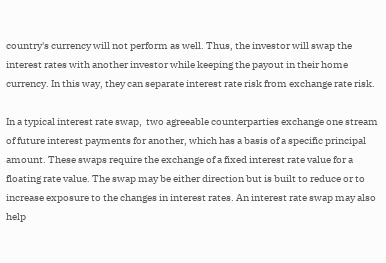country's currency will not perform as well. Thus, the investor will swap the interest rates with another investor while keeping the payout in their home currency. In this way, they can separate interest rate risk from exchange rate risk.

In a typical interest rate swap,  two agreeable counterparties exchange one stream of future interest payments for another, which has a basis of a specific principal amount. These swaps require the exchange of a fixed interest rate value for a floating rate value. The swap may be either direction but is built to reduce or to increase exposure to the changes in interest rates. An interest rate swap may also help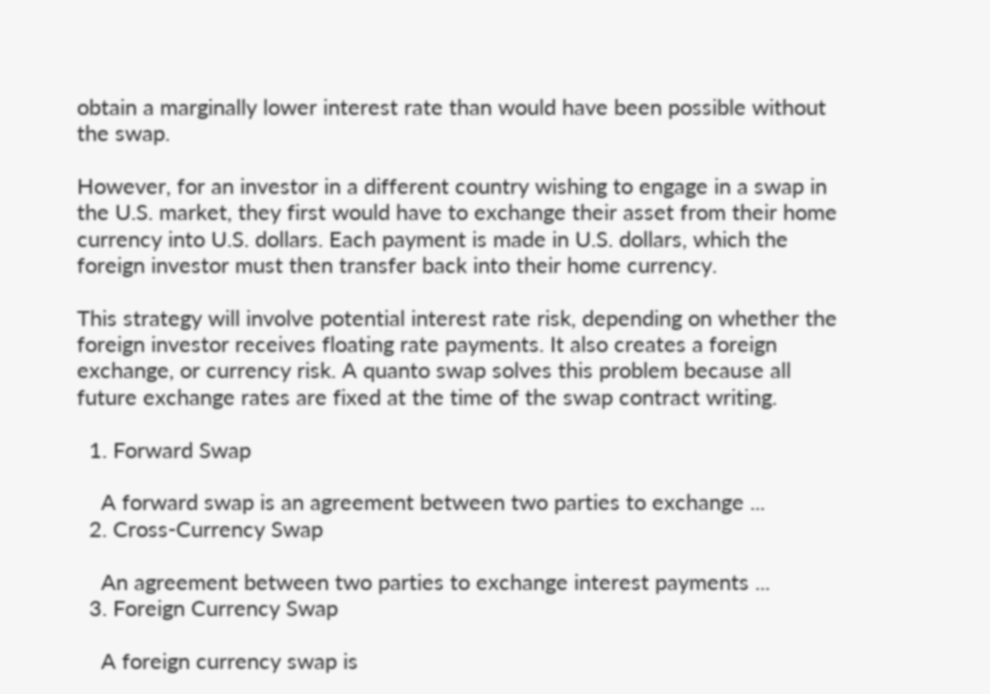obtain a marginally lower interest rate than would have been possible without the swap.

However, for an investor in a different country wishing to engage in a swap in the U.S. market, they first would have to exchange their asset from their home currency into U.S. dollars. Each payment is made in U.S. dollars, which the foreign investor must then transfer back into their home currency.

This strategy will involve potential interest rate risk, depending on whether the foreign investor receives floating rate payments. It also creates a foreign exchange, or currency risk. A quanto swap solves this problem because all future exchange rates are fixed at the time of the swap contract writing.

  1. Forward Swap

    A forward swap is an agreement between two parties to exchange ...
  2. Cross-Currency Swap

    An agreement between two parties to exchange interest payments ...
  3. Foreign Currency Swap

    A foreign currency swap is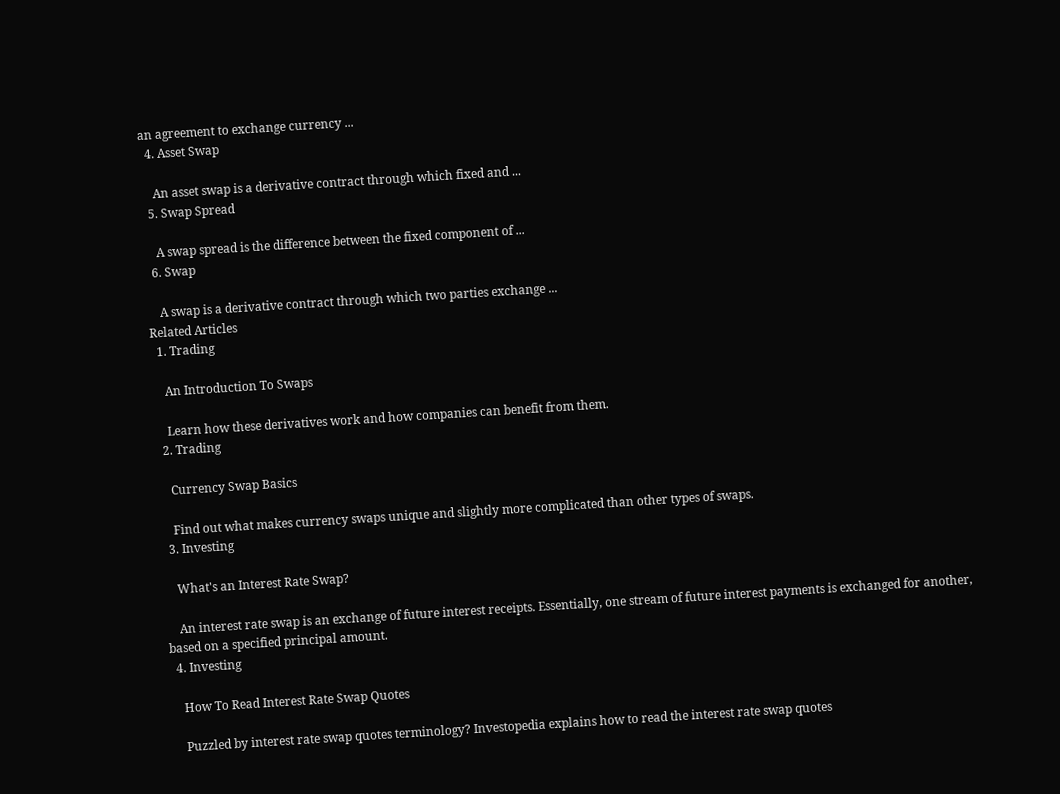an agreement to exchange currency ...
  4. Asset Swap

    An asset swap is a derivative contract through which fixed and ...
  5. Swap Spread

    A swap spread is the difference between the fixed component of ...
  6. Swap

    A swap is a derivative contract through which two parties exchange ...
Related Articles
  1. Trading

    An Introduction To Swaps

    Learn how these derivatives work and how companies can benefit from them.
  2. Trading

    Currency Swap Basics

    Find out what makes currency swaps unique and slightly more complicated than other types of swaps.
  3. Investing

    What's an Interest Rate Swap?

    An interest rate swap is an exchange of future interest receipts. Essentially, one stream of future interest payments is exchanged for another, based on a specified principal amount.
  4. Investing

    How To Read Interest Rate Swap Quotes

    Puzzled by interest rate swap quotes terminology? Investopedia explains how to read the interest rate swap quotes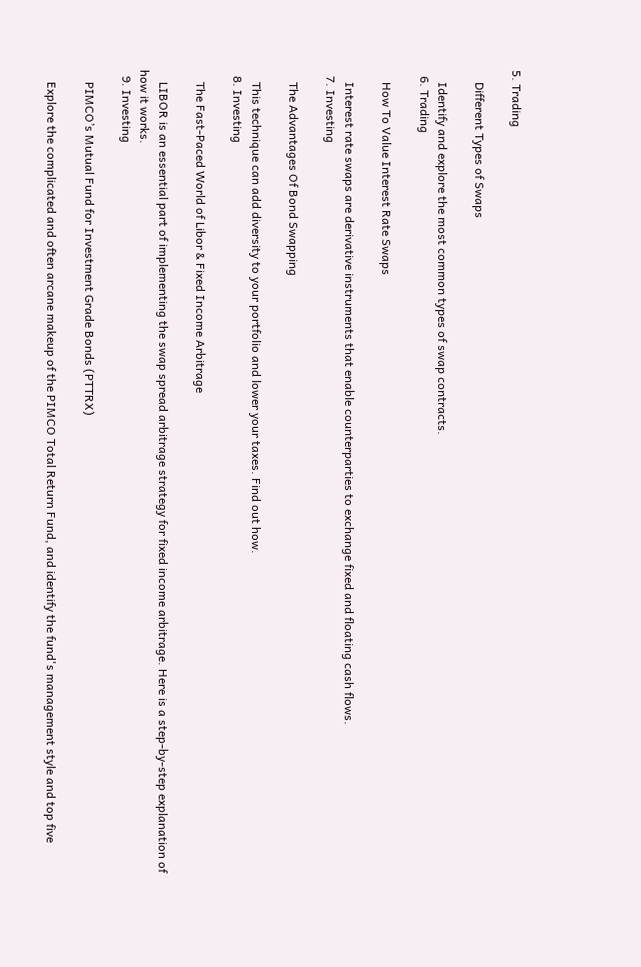5. Trading

    Different Types of Swaps

    Identify and explore the most common types of swap contracts.
  6. Trading

    How To Value Interest Rate Swaps

    Interest rate swaps are derivative instruments that enable counterparties to exchange fixed and floating cash flows.
  7. Investing

    The Advantages Of Bond Swapping

    This technique can add diversity to your portfolio and lower your taxes. Find out how.
  8. Investing

    The Fast-Paced World of Libor & Fixed Income Arbitrage

    LIBOR is an essential part of implementing the swap spread arbitrage strategy for fixed income arbitrage. Here is a step-by-step explanation of how it works.
  9. Investing

    PIMCO’s Mutual Fund for Investment Grade Bonds (PTTRX)

    Explore the complicated and often arcane makeup of the PIMCO Total Return Fund, and identify the fund's management style and top five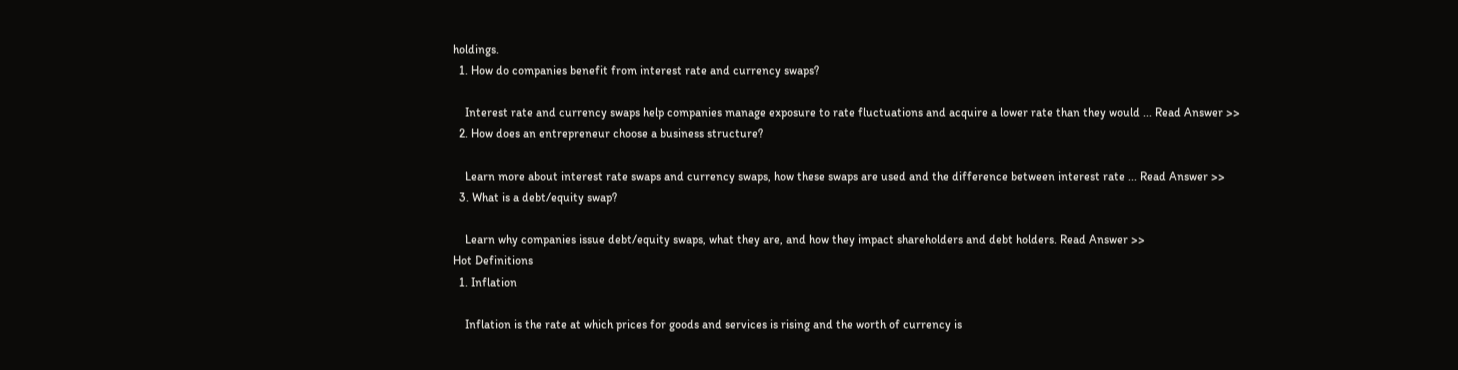holdings.
  1. How do companies benefit from interest rate and currency swaps?

    Interest rate and currency swaps help companies manage exposure to rate fluctuations and acquire a lower rate than they would ... Read Answer >>
  2. How does an entrepreneur choose a business structure?

    Learn more about interest rate swaps and currency swaps, how these swaps are used and the difference between interest rate ... Read Answer >>
  3. What is a debt/equity swap?

    Learn why companies issue debt/equity swaps, what they are, and how they impact shareholders and debt holders. Read Answer >>
Hot Definitions
  1. Inflation

    Inflation is the rate at which prices for goods and services is rising and the worth of currency is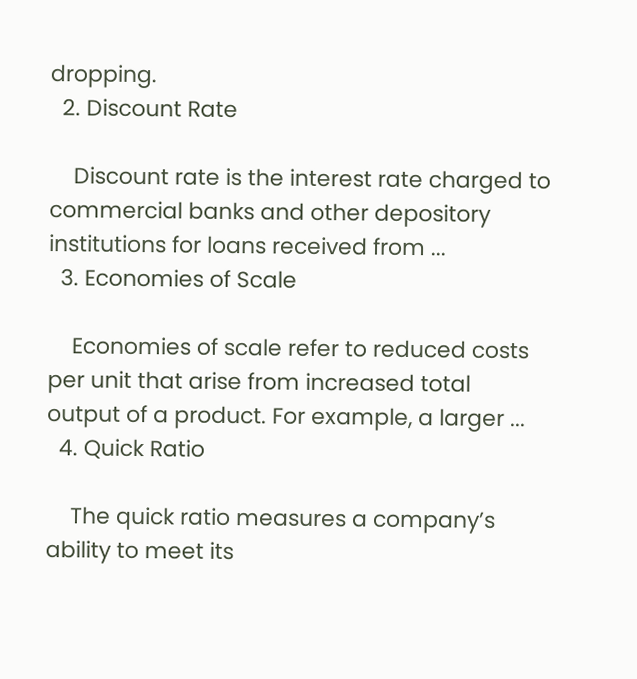dropping.
  2. Discount Rate

    Discount rate is the interest rate charged to commercial banks and other depository institutions for loans received from ...
  3. Economies of Scale

    Economies of scale refer to reduced costs per unit that arise from increased total output of a product. For example, a larger ...
  4. Quick Ratio

    The quick ratio measures a company’s ability to meet its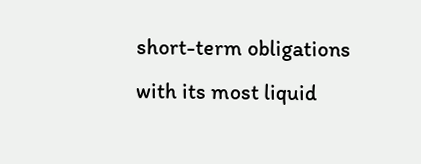short-term obligations with its most liquid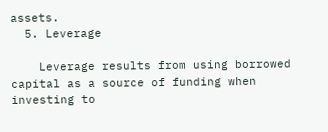assets.
  5. Leverage

    Leverage results from using borrowed capital as a source of funding when investing to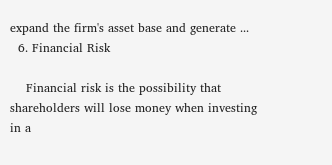expand the firm's asset base and generate ...
  6. Financial Risk

    Financial risk is the possibility that shareholders will lose money when investing in a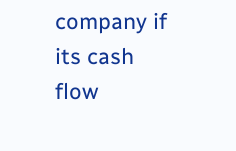company if its cash flow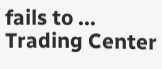fails to ...
Trading Center